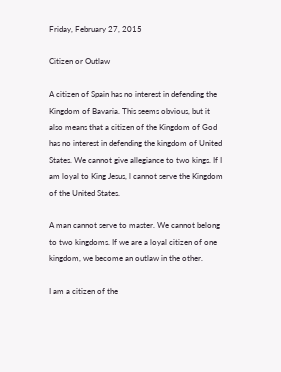Friday, February 27, 2015

Citizen or Outlaw

A citizen of Spain has no interest in defending the Kingdom of Bavaria. This seems obvious, but it also means that a citizen of the Kingdom of God has no interest in defending the kingdom of United States. We cannot give allegiance to two kings. If I am loyal to King Jesus, l cannot serve the Kingdom of the United States.

A man cannot serve to master. We cannot belong to two kingdoms. If we are a loyal citizen of one kingdom, we become an outlaw in the other.

I am a citizen of the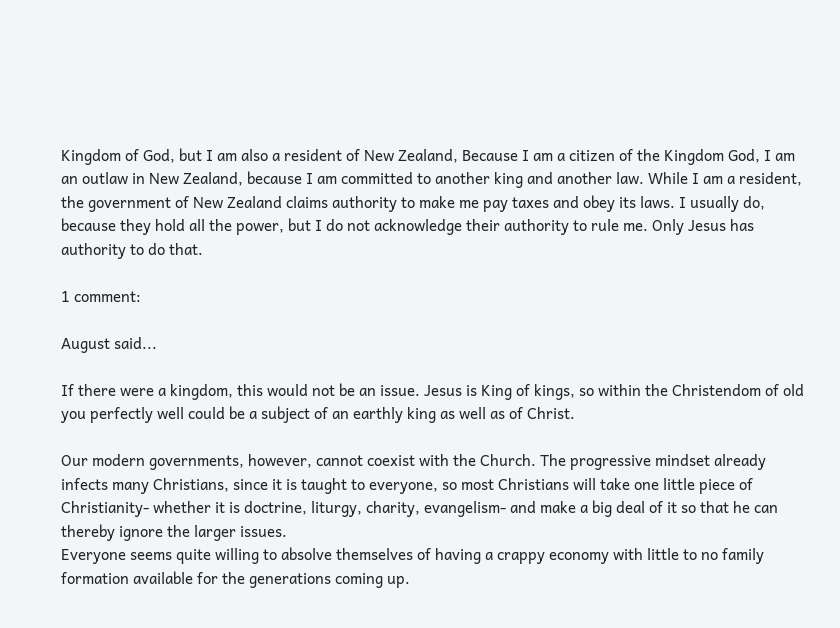Kingdom of God, but I am also a resident of New Zealand, Because I am a citizen of the Kingdom God, I am an outlaw in New Zealand, because I am committed to another king and another law. While I am a resident, the government of New Zealand claims authority to make me pay taxes and obey its laws. I usually do, because they hold all the power, but I do not acknowledge their authority to rule me. Only Jesus has authority to do that.

1 comment:

August said...

If there were a kingdom, this would not be an issue. Jesus is King of kings, so within the Christendom of old you perfectly well could be a subject of an earthly king as well as of Christ.

Our modern governments, however, cannot coexist with the Church. The progressive mindset already infects many Christians, since it is taught to everyone, so most Christians will take one little piece of Christianity- whether it is doctrine, liturgy, charity, evangelism- and make a big deal of it so that he can thereby ignore the larger issues.
Everyone seems quite willing to absolve themselves of having a crappy economy with little to no family formation available for the generations coming up.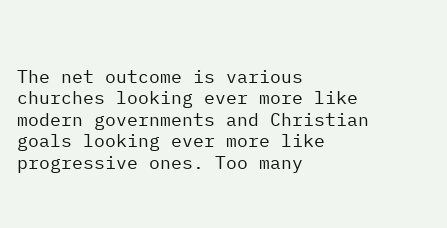The net outcome is various churches looking ever more like modern governments and Christian goals looking ever more like progressive ones. Too many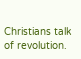Christians talk of revolution.